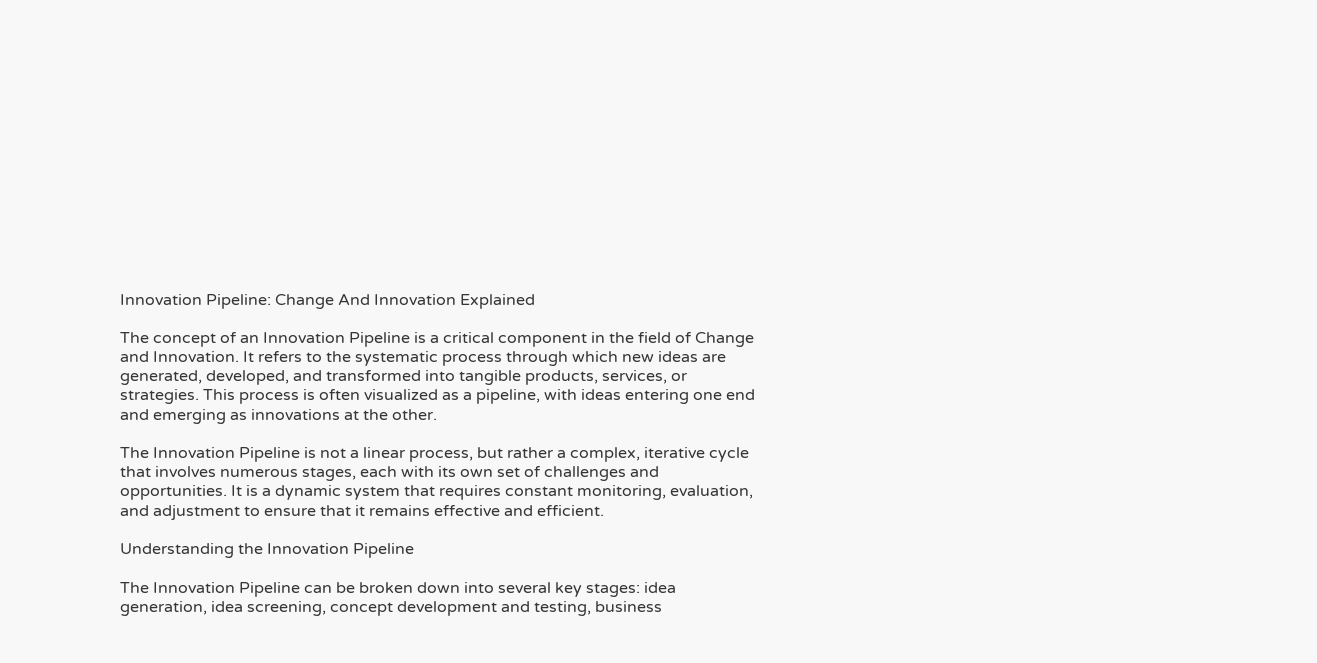Innovation Pipeline: Change And Innovation Explained

The concept of an Innovation Pipeline is a critical component in the field of Change and Innovation. It refers to the systematic process through which new ideas are generated, developed, and transformed into tangible products, services, or strategies. This process is often visualized as a pipeline, with ideas entering one end and emerging as innovations at the other.

The Innovation Pipeline is not a linear process, but rather a complex, iterative cycle that involves numerous stages, each with its own set of challenges and opportunities. It is a dynamic system that requires constant monitoring, evaluation, and adjustment to ensure that it remains effective and efficient.

Understanding the Innovation Pipeline

The Innovation Pipeline can be broken down into several key stages: idea generation, idea screening, concept development and testing, business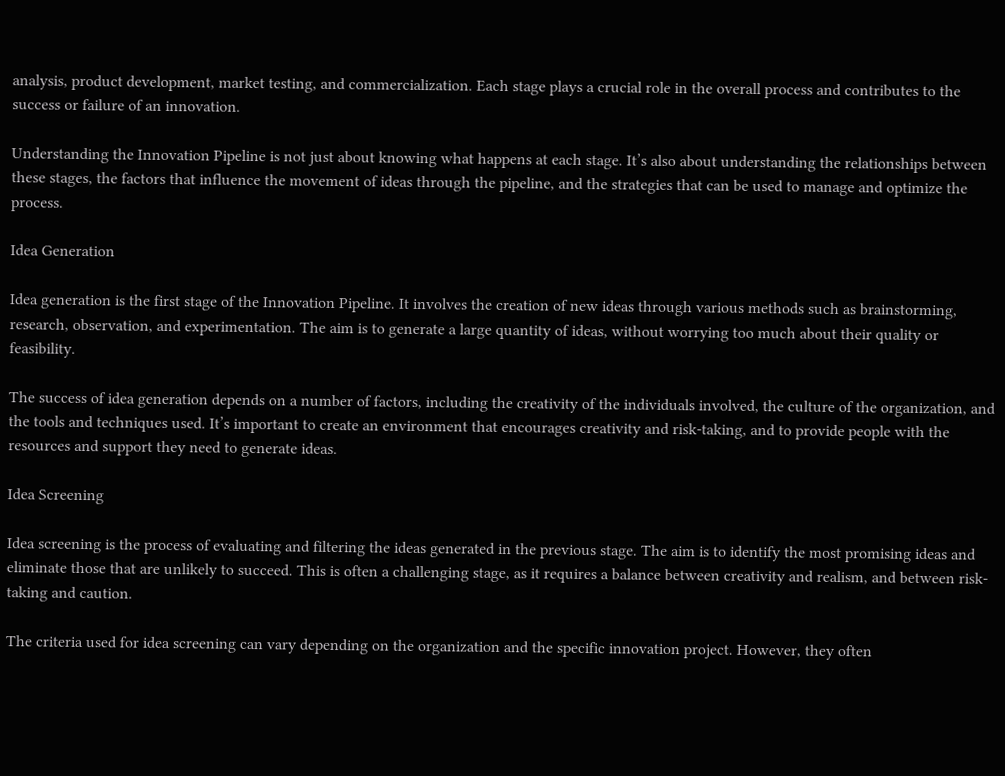analysis, product development, market testing, and commercialization. Each stage plays a crucial role in the overall process and contributes to the success or failure of an innovation.

Understanding the Innovation Pipeline is not just about knowing what happens at each stage. It’s also about understanding the relationships between these stages, the factors that influence the movement of ideas through the pipeline, and the strategies that can be used to manage and optimize the process.

Idea Generation

Idea generation is the first stage of the Innovation Pipeline. It involves the creation of new ideas through various methods such as brainstorming, research, observation, and experimentation. The aim is to generate a large quantity of ideas, without worrying too much about their quality or feasibility.

The success of idea generation depends on a number of factors, including the creativity of the individuals involved, the culture of the organization, and the tools and techniques used. It’s important to create an environment that encourages creativity and risk-taking, and to provide people with the resources and support they need to generate ideas.

Idea Screening

Idea screening is the process of evaluating and filtering the ideas generated in the previous stage. The aim is to identify the most promising ideas and eliminate those that are unlikely to succeed. This is often a challenging stage, as it requires a balance between creativity and realism, and between risk-taking and caution.

The criteria used for idea screening can vary depending on the organization and the specific innovation project. However, they often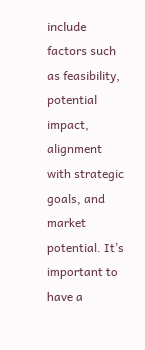include factors such as feasibility, potential impact, alignment with strategic goals, and market potential. It’s important to have a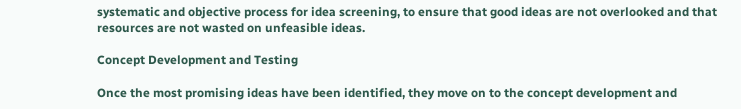systematic and objective process for idea screening, to ensure that good ideas are not overlooked and that resources are not wasted on unfeasible ideas.

Concept Development and Testing

Once the most promising ideas have been identified, they move on to the concept development and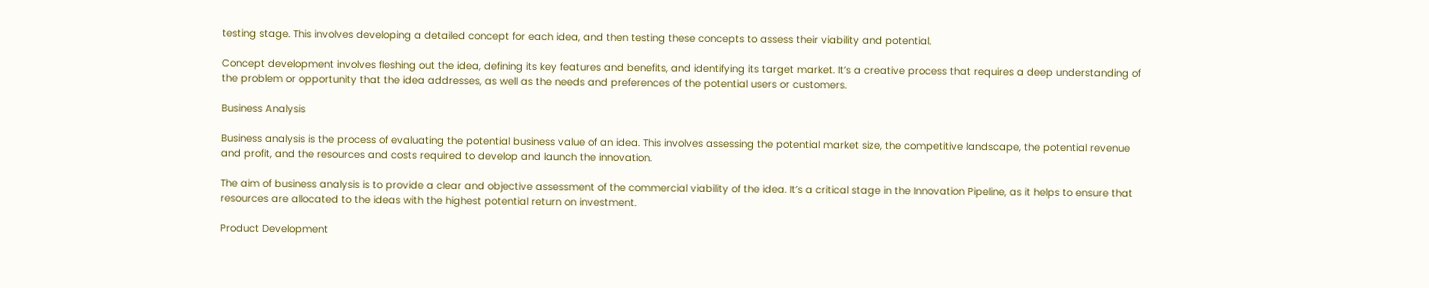testing stage. This involves developing a detailed concept for each idea, and then testing these concepts to assess their viability and potential.

Concept development involves fleshing out the idea, defining its key features and benefits, and identifying its target market. It’s a creative process that requires a deep understanding of the problem or opportunity that the idea addresses, as well as the needs and preferences of the potential users or customers.

Business Analysis

Business analysis is the process of evaluating the potential business value of an idea. This involves assessing the potential market size, the competitive landscape, the potential revenue and profit, and the resources and costs required to develop and launch the innovation.

The aim of business analysis is to provide a clear and objective assessment of the commercial viability of the idea. It’s a critical stage in the Innovation Pipeline, as it helps to ensure that resources are allocated to the ideas with the highest potential return on investment.

Product Development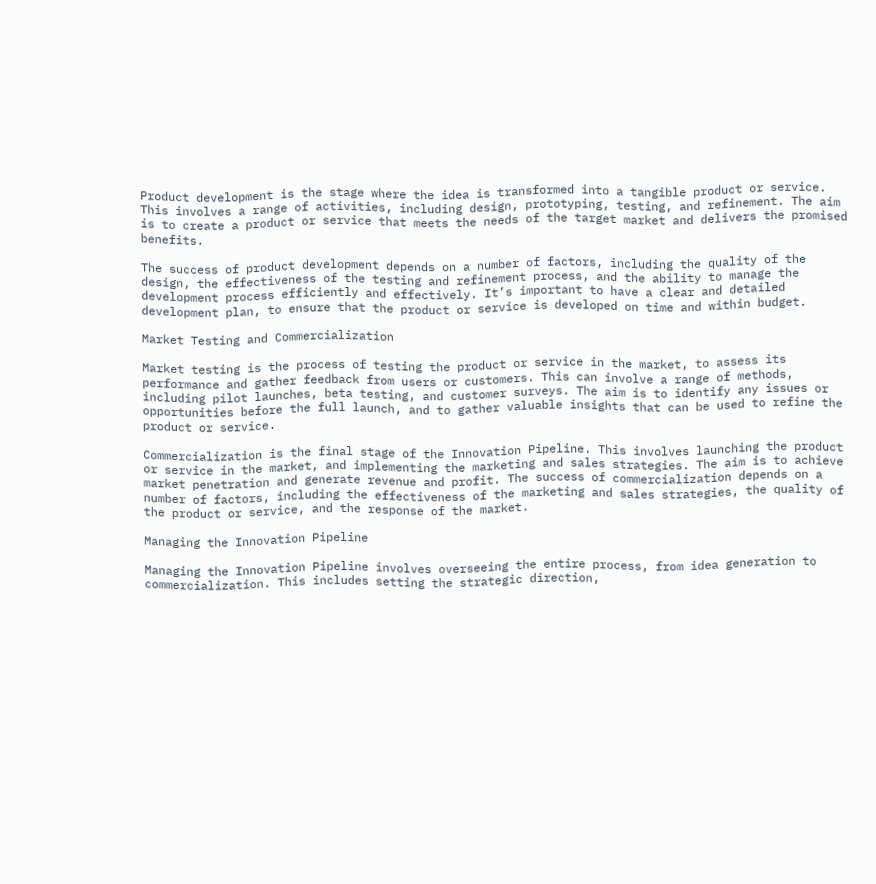Product development is the stage where the idea is transformed into a tangible product or service. This involves a range of activities, including design, prototyping, testing, and refinement. The aim is to create a product or service that meets the needs of the target market and delivers the promised benefits.

The success of product development depends on a number of factors, including the quality of the design, the effectiveness of the testing and refinement process, and the ability to manage the development process efficiently and effectively. It’s important to have a clear and detailed development plan, to ensure that the product or service is developed on time and within budget.

Market Testing and Commercialization

Market testing is the process of testing the product or service in the market, to assess its performance and gather feedback from users or customers. This can involve a range of methods, including pilot launches, beta testing, and customer surveys. The aim is to identify any issues or opportunities before the full launch, and to gather valuable insights that can be used to refine the product or service.

Commercialization is the final stage of the Innovation Pipeline. This involves launching the product or service in the market, and implementing the marketing and sales strategies. The aim is to achieve market penetration and generate revenue and profit. The success of commercialization depends on a number of factors, including the effectiveness of the marketing and sales strategies, the quality of the product or service, and the response of the market.

Managing the Innovation Pipeline

Managing the Innovation Pipeline involves overseeing the entire process, from idea generation to commercialization. This includes setting the strategic direction,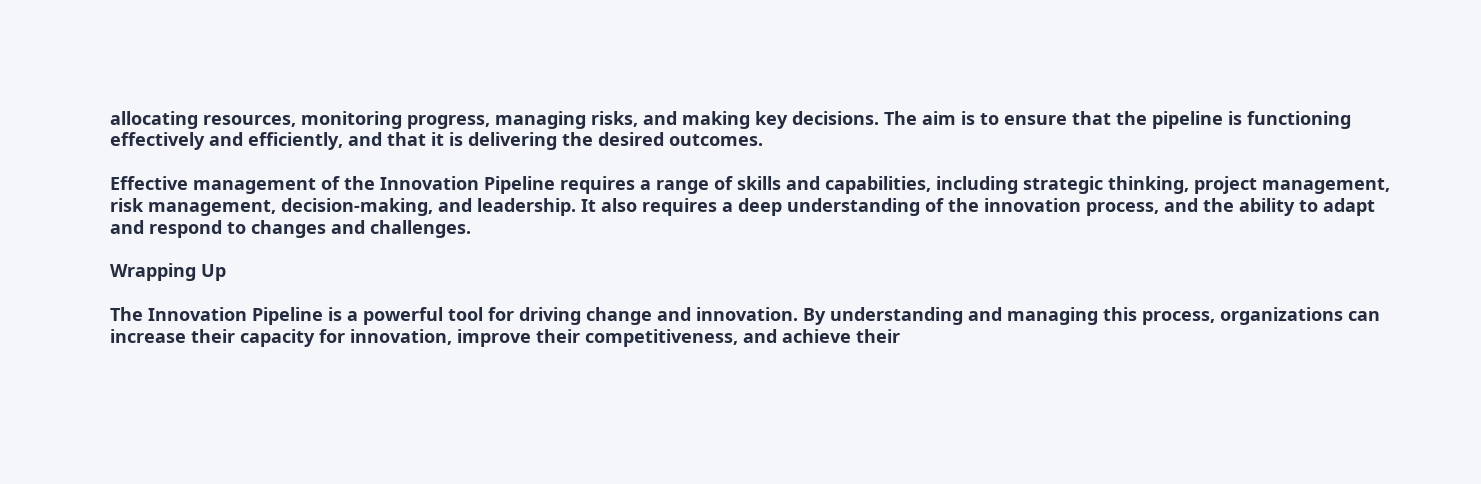allocating resources, monitoring progress, managing risks, and making key decisions. The aim is to ensure that the pipeline is functioning effectively and efficiently, and that it is delivering the desired outcomes.

Effective management of the Innovation Pipeline requires a range of skills and capabilities, including strategic thinking, project management, risk management, decision-making, and leadership. It also requires a deep understanding of the innovation process, and the ability to adapt and respond to changes and challenges.

Wrapping Up

The Innovation Pipeline is a powerful tool for driving change and innovation. By understanding and managing this process, organizations can increase their capacity for innovation, improve their competitiveness, and achieve their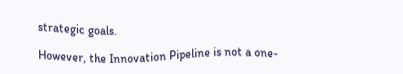strategic goals.

However, the Innovation Pipeline is not a one-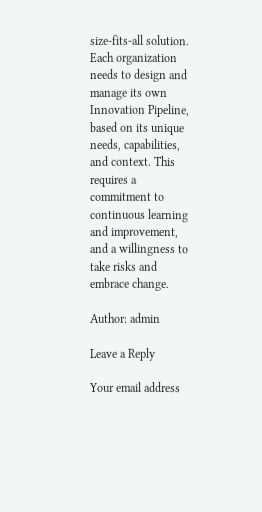size-fits-all solution. Each organization needs to design and manage its own Innovation Pipeline, based on its unique needs, capabilities, and context. This requires a commitment to continuous learning and improvement, and a willingness to take risks and embrace change.

Author: admin

Leave a Reply

Your email address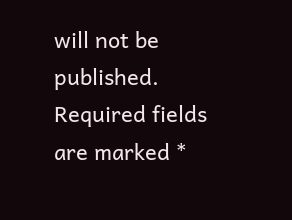will not be published. Required fields are marked *